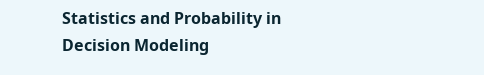Statistics and Probability in Decision Modeling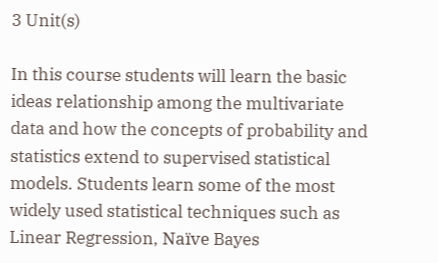3 Unit(s)

In this course students will learn the basic ideas relationship among the multivariate data and how the concepts of probability and statistics extend to supervised statistical models. Students learn some of the most widely used statistical techniques such as Linear Regression, Naïve Bayes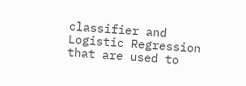classifier and Logistic Regression that are used to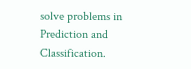solve problems in Prediction and Classification.